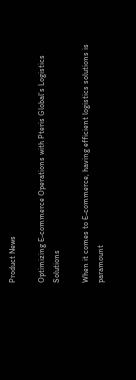Product News

Optimizing E-commerce Operations with Pteris Global’s Logistics Solutions

When it comes to E-commerce, having efficient logistics solutions is paramount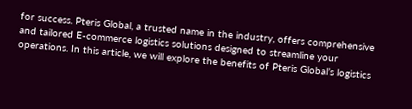for success. Pteris Global, a trusted name in the industry, offers comprehensive and tailored E-commerce logistics solutions designed to streamline your operations. In this article, we will explore the benefits of Pteris Global’s logistics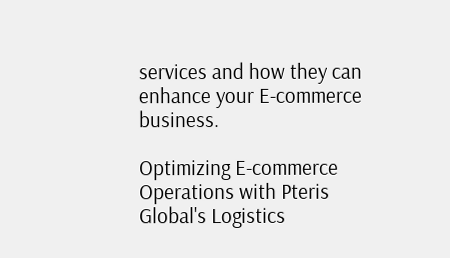services and how they can enhance your E-commerce business.

Optimizing E-commerce Operations with Pteris Global's Logistics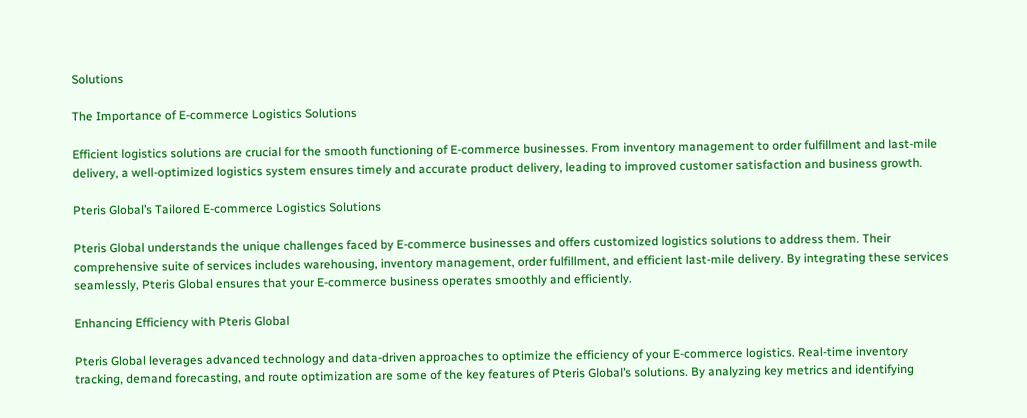Solutions

The Importance of E-commerce Logistics Solutions

Efficient logistics solutions are crucial for the smooth functioning of E-commerce businesses. From inventory management to order fulfillment and last-mile delivery, a well-optimized logistics system ensures timely and accurate product delivery, leading to improved customer satisfaction and business growth.

Pteris Global’s Tailored E-commerce Logistics Solutions

Pteris Global understands the unique challenges faced by E-commerce businesses and offers customized logistics solutions to address them. Their comprehensive suite of services includes warehousing, inventory management, order fulfillment, and efficient last-mile delivery. By integrating these services seamlessly, Pteris Global ensures that your E-commerce business operates smoothly and efficiently.

Enhancing Efficiency with Pteris Global

Pteris Global leverages advanced technology and data-driven approaches to optimize the efficiency of your E-commerce logistics. Real-time inventory tracking, demand forecasting, and route optimization are some of the key features of Pteris Global’s solutions. By analyzing key metrics and identifying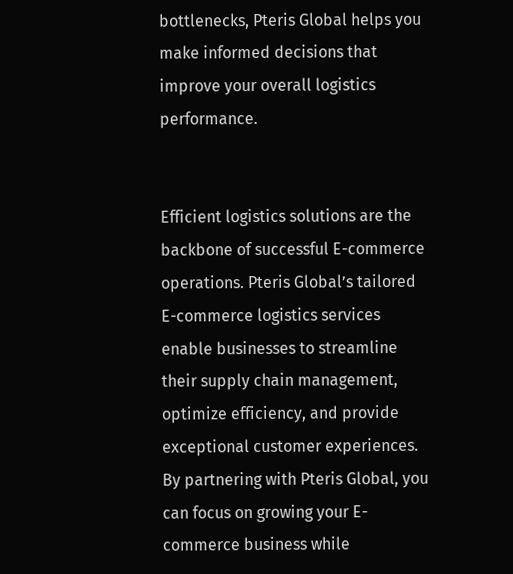bottlenecks, Pteris Global helps you make informed decisions that improve your overall logistics performance.


Efficient logistics solutions are the backbone of successful E-commerce operations. Pteris Global’s tailored E-commerce logistics services enable businesses to streamline their supply chain management, optimize efficiency, and provide exceptional customer experiences. By partnering with Pteris Global, you can focus on growing your E-commerce business while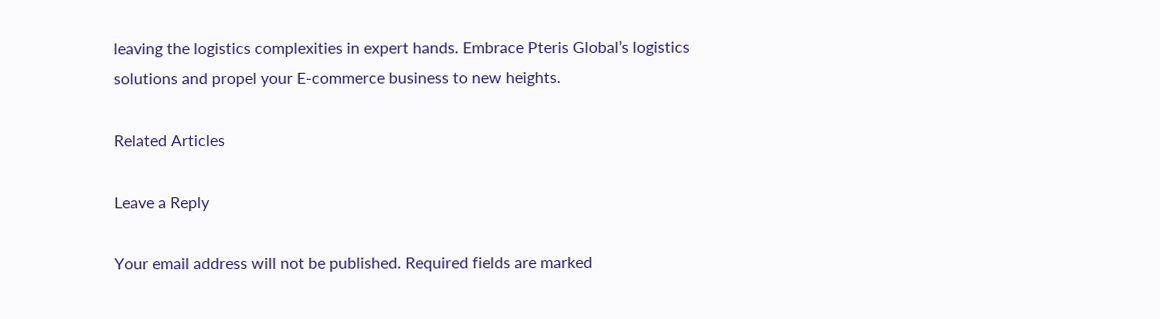leaving the logistics complexities in expert hands. Embrace Pteris Global’s logistics solutions and propel your E-commerce business to new heights.

Related Articles

Leave a Reply

Your email address will not be published. Required fields are marked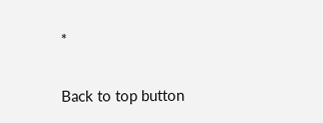*

Back to top button